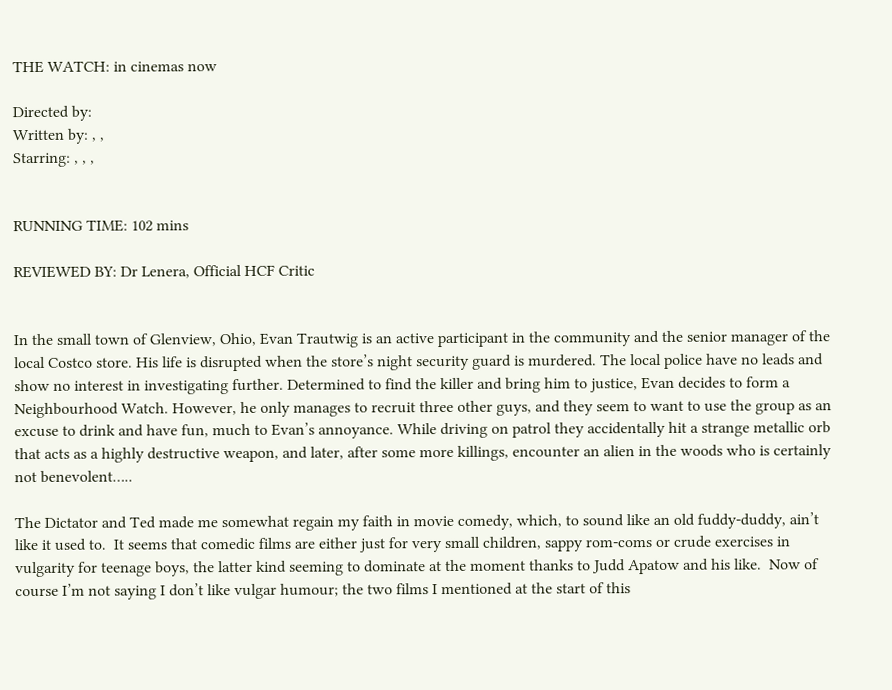THE WATCH: in cinemas now

Directed by:
Written by: , ,
Starring: , , ,


RUNNING TIME: 102 mins

REVIEWED BY: Dr Lenera, Official HCF Critic


In the small town of Glenview, Ohio, Evan Trautwig is an active participant in the community and the senior manager of the local Costco store. His life is disrupted when the store’s night security guard is murdered. The local police have no leads and show no interest in investigating further. Determined to find the killer and bring him to justice, Evan decides to form a Neighbourhood Watch. However, he only manages to recruit three other guys, and they seem to want to use the group as an excuse to drink and have fun, much to Evan’s annoyance. While driving on patrol they accidentally hit a strange metallic orb that acts as a highly destructive weapon, and later, after some more killings, encounter an alien in the woods who is certainly not benevolent…..

The Dictator and Ted made me somewhat regain my faith in movie comedy, which, to sound like an old fuddy-duddy, ain’t like it used to.  It seems that comedic films are either just for very small children, sappy rom-coms or crude exercises in vulgarity for teenage boys, the latter kind seeming to dominate at the moment thanks to Judd Apatow and his like.  Now of course I’m not saying I don’t like vulgar humour; the two films I mentioned at the start of this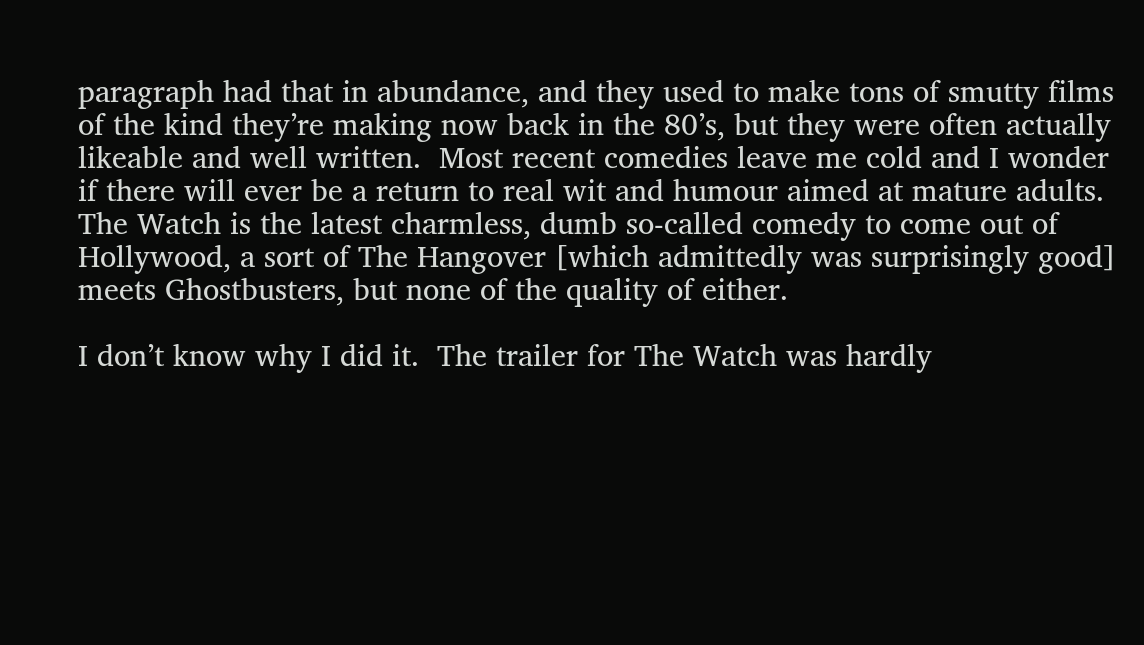paragraph had that in abundance, and they used to make tons of smutty films of the kind they’re making now back in the 80’s, but they were often actually likeable and well written.  Most recent comedies leave me cold and I wonder if there will ever be a return to real wit and humour aimed at mature adults.  The Watch is the latest charmless, dumb so-called comedy to come out of Hollywood, a sort of The Hangover [which admittedly was surprisingly good] meets Ghostbusters, but none of the quality of either.

I don’t know why I did it.  The trailer for The Watch was hardly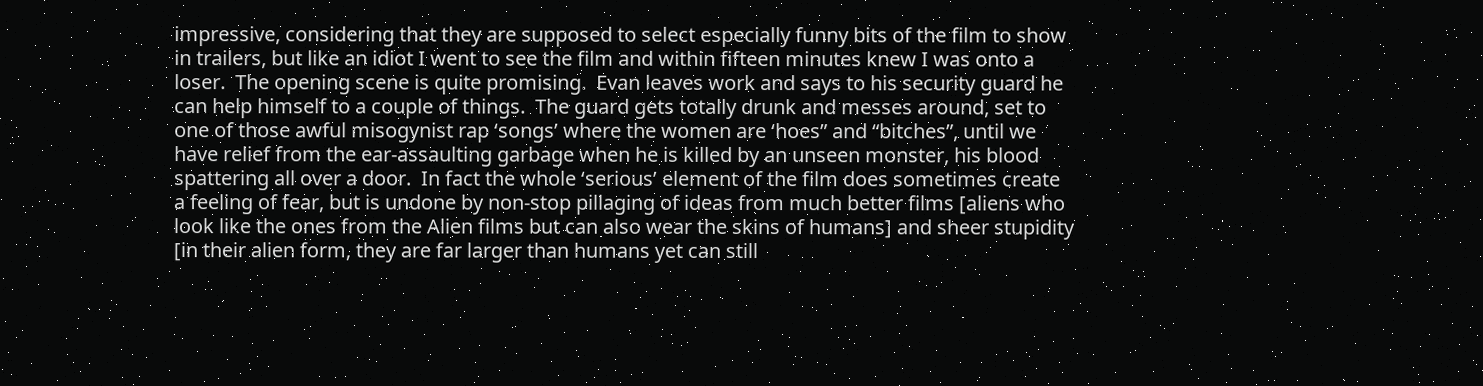impressive, considering that they are supposed to select especially funny bits of the film to show in trailers, but like an idiot I went to see the film and within fifteen minutes knew I was onto a loser.  The opening scene is quite promising.  Evan leaves work and says to his security guard he can help himself to a couple of things.  The guard gets totally drunk and messes around, set to one of those awful misogynist rap ‘songs’ where the women are ‘hoes” and “bitches”, until we have relief from the ear-assaulting garbage when he is killed by an unseen monster, his blood spattering all over a door.  In fact the whole ‘serious’ element of the film does sometimes create a feeling of fear, but is undone by non-stop pillaging of ideas from much better films [aliens who look like the ones from the Alien films but can also wear the skins of humans] and sheer stupidity [in their alien form, they are far larger than humans yet can still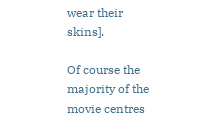wear their skins].

Of course the majority of the movie centres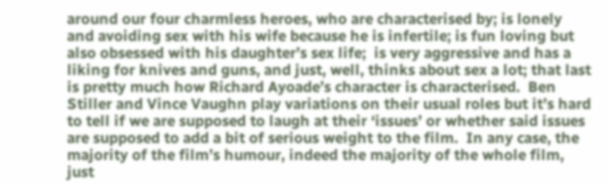around our four charmless heroes, who are characterised by; is lonely and avoiding sex with his wife because he is infertile; is fun loving but also obsessed with his daughter’s sex life;  is very aggressive and has a liking for knives and guns, and just, well, thinks about sex a lot; that last is pretty much how Richard Ayoade’s character is characterised.  Ben Stiller and Vince Vaughn play variations on their usual roles but it’s hard to tell if we are supposed to laugh at their ‘issues’ or whether said issues are supposed to add a bit of serious weight to the film.  In any case, the majority of the film’s humour, indeed the majority of the whole film, just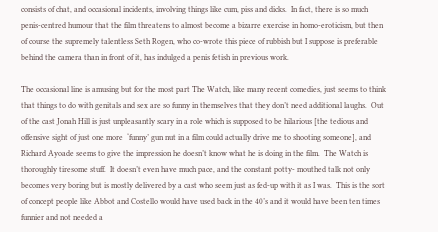consists of chat, and occasional incidents, involving things like cum, piss and dicks.  In fact, there is so much penis-centred humour that the film threatens to almost become a bizarre exercise in homo-eroticism, but then of course the supremely talentless Seth Rogen, who co-wrote this piece of rubbish but I suppose is preferable behind the camera than in front of it, has indulged a penis fetish in previous work.

The occasional line is amusing but for the most part The Watch, like many recent comedies, just seems to think that things to do with genitals and sex are so funny in themselves that they don’t need additional laughs.  Out of the cast Jonah Hill is just unpleasantly scary in a role which is supposed to be hilarious [the tedious and offensive sight of just one more  ‘funny’ gun nut in a film could actually drive me to shooting someone], and Richard Ayoade seems to give the impression he doesn’t know what he is doing in the film.  The Watch is thoroughly tiresome stuff.  It doesn’t even have much pace, and the constant potty- mouthed talk not only becomes very boring but is mostly delivered by a cast who seem just as fed-up with it as I was.  This is the sort of concept people like Abbot and Costello would have used back in the 40’s and it would have been ten times funnier and not needed a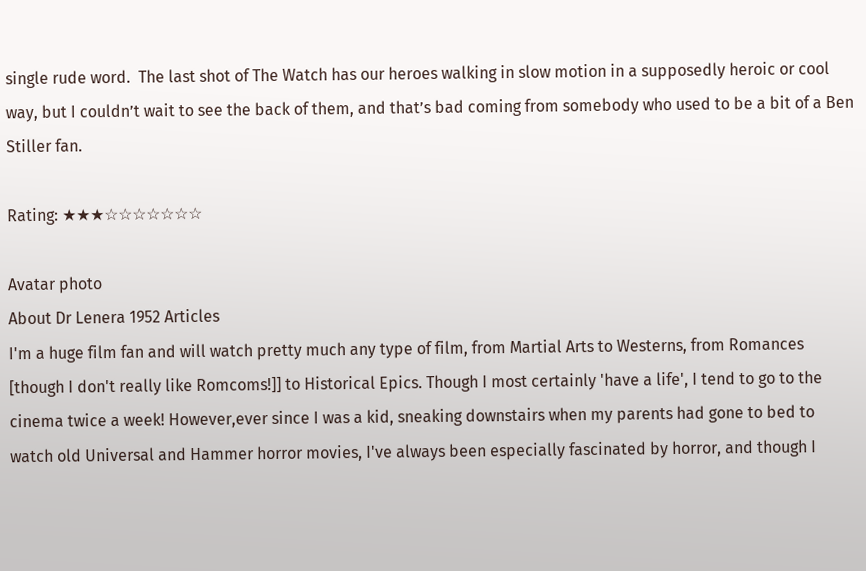single rude word.  The last shot of The Watch has our heroes walking in slow motion in a supposedly heroic or cool way, but I couldn’t wait to see the back of them, and that’s bad coming from somebody who used to be a bit of a Ben Stiller fan.

Rating: ★★★☆☆☆☆☆☆☆

Avatar photo
About Dr Lenera 1952 Articles
I'm a huge film fan and will watch pretty much any type of film, from Martial Arts to Westerns, from Romances [though I don't really like Romcoms!]] to Historical Epics. Though I most certainly 'have a life', I tend to go to the cinema twice a week! However,ever since I was a kid, sneaking downstairs when my parents had gone to bed to watch old Universal and Hammer horror movies, I've always been especially fascinated by horror, and though I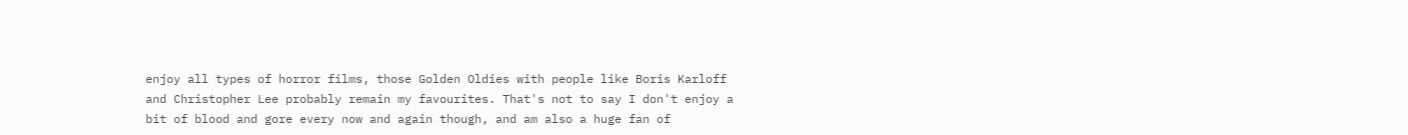enjoy all types of horror films, those Golden Oldies with people like Boris Karloff and Christopher Lee probably remain my favourites. That's not to say I don't enjoy a bit of blood and gore every now and again though, and am also a huge fan of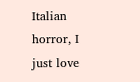Italian horror, I just love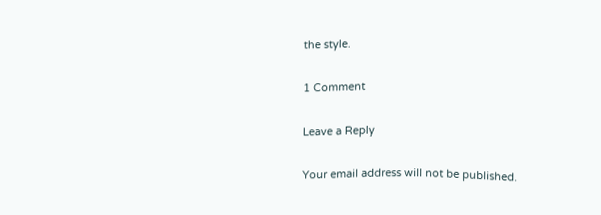the style.

1 Comment

Leave a Reply

Your email address will not be published.